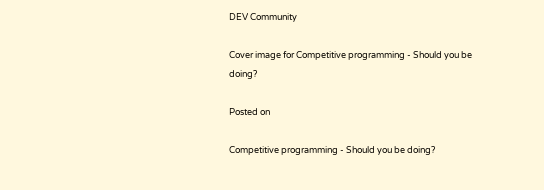DEV Community

Cover image for Competitive programming - Should you be doing?

Posted on

Competitive programming - Should you be doing?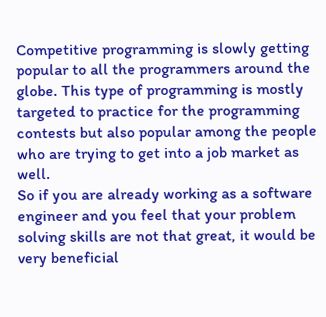Competitive programming is slowly getting popular to all the programmers around the globe. This type of programming is mostly targeted to practice for the programming contests but also popular among the people who are trying to get into a job market as well.
So if you are already working as a software engineer and you feel that your problem solving skills are not that great, it would be very beneficial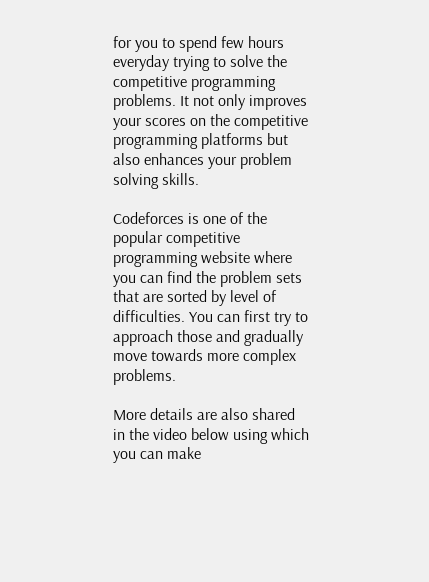for you to spend few hours everyday trying to solve the competitive programming problems. It not only improves your scores on the competitive programming platforms but also enhances your problem solving skills.

Codeforces is one of the popular competitive programming website where you can find the problem sets that are sorted by level of difficulties. You can first try to approach those and gradually move towards more complex problems.

More details are also shared in the video below using which you can make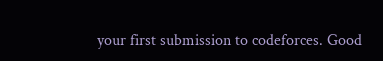your first submission to codeforces. Good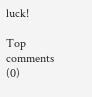luck!

Top comments (0)